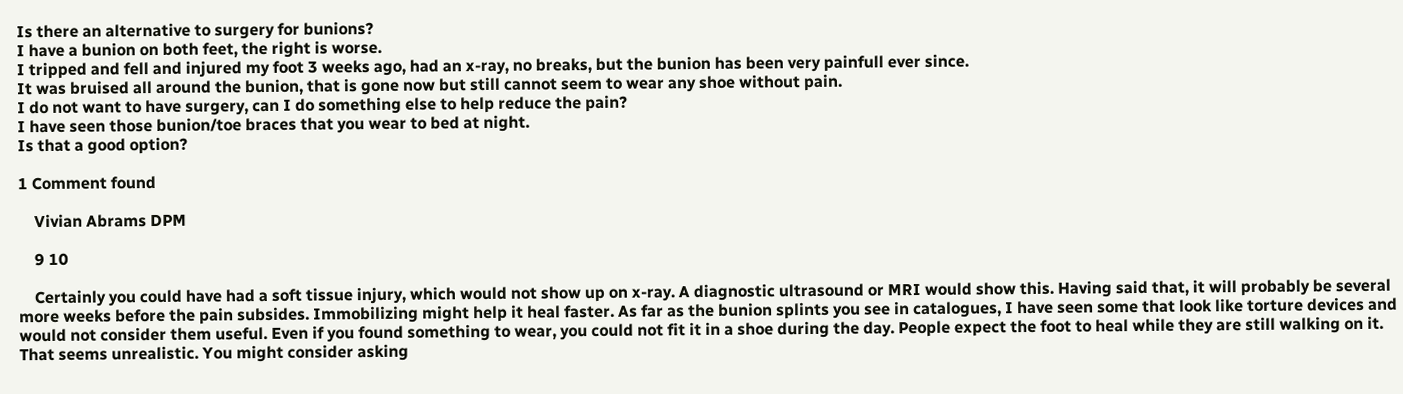Is there an alternative to surgery for bunions?
I have a bunion on both feet, the right is worse.
I tripped and fell and injured my foot 3 weeks ago, had an x-ray, no breaks, but the bunion has been very painfull ever since.
It was bruised all around the bunion, that is gone now but still cannot seem to wear any shoe without pain.
I do not want to have surgery, can I do something else to help reduce the pain?
I have seen those bunion/toe braces that you wear to bed at night.
Is that a good option?

1 Comment found

    Vivian Abrams DPM

    9 10

    Certainly you could have had a soft tissue injury, which would not show up on x-ray. A diagnostic ultrasound or MRI would show this. Having said that, it will probably be several more weeks before the pain subsides. Immobilizing might help it heal faster. As far as the bunion splints you see in catalogues, I have seen some that look like torture devices and would not consider them useful. Even if you found something to wear, you could not fit it in a shoe during the day. People expect the foot to heal while they are still walking on it. That seems unrealistic. You might consider asking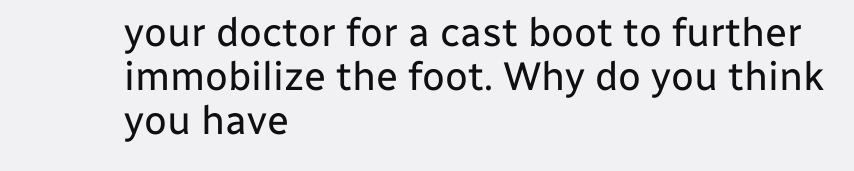your doctor for a cast boot to further immobilize the foot. Why do you think you have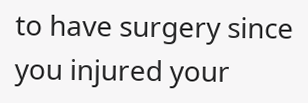to have surgery since you injured your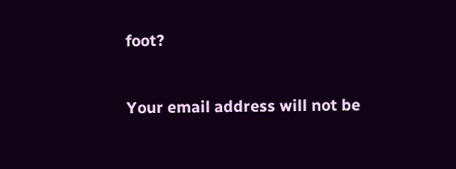foot?


Your email address will not be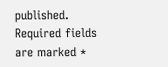published. Required fields are marked *